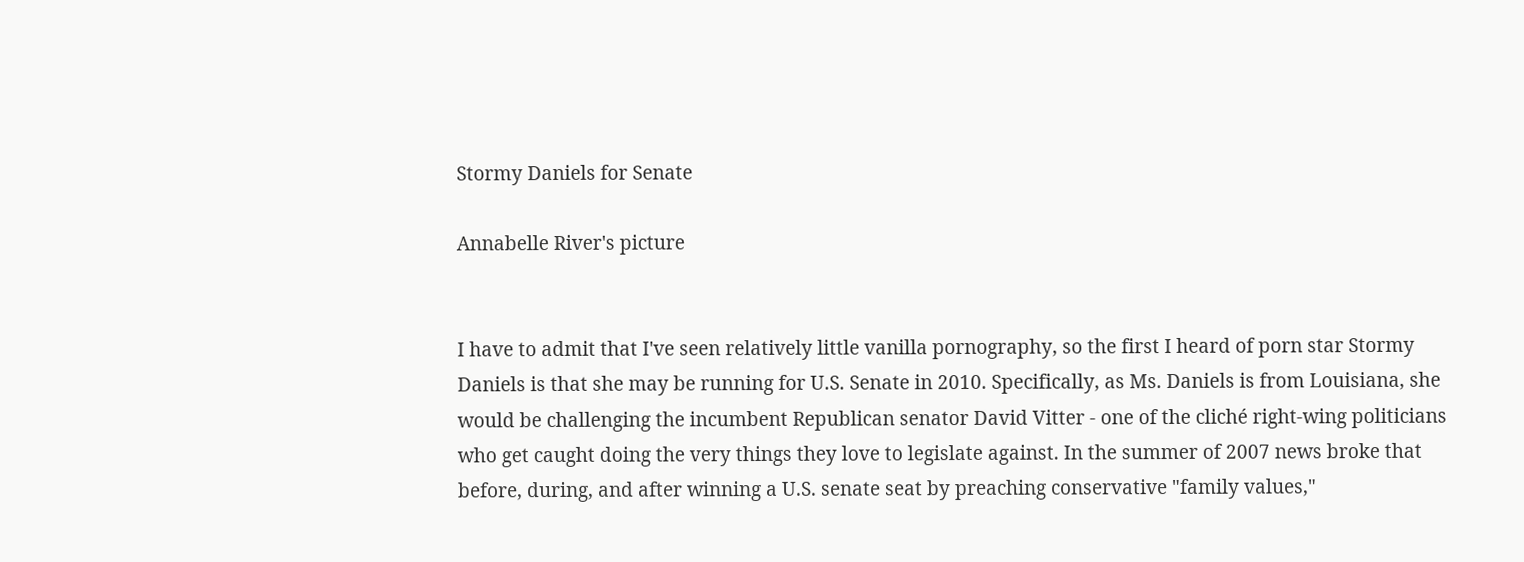Stormy Daniels for Senate

Annabelle River's picture


I have to admit that I've seen relatively little vanilla pornography, so the first I heard of porn star Stormy Daniels is that she may be running for U.S. Senate in 2010. Specifically, as Ms. Daniels is from Louisiana, she would be challenging the incumbent Republican senator David Vitter - one of the cliché right-wing politicians who get caught doing the very things they love to legislate against. In the summer of 2007 news broke that before, during, and after winning a U.S. senate seat by preaching conservative "family values,"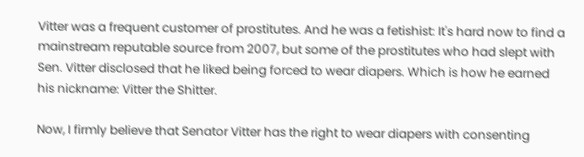Vitter was a frequent customer of prostitutes. And he was a fetishist: It's hard now to find a mainstream reputable source from 2007, but some of the prostitutes who had slept with Sen. Vitter disclosed that he liked being forced to wear diapers. Which is how he earned his nickname: Vitter the Shitter.

Now, I firmly believe that Senator Vitter has the right to wear diapers with consenting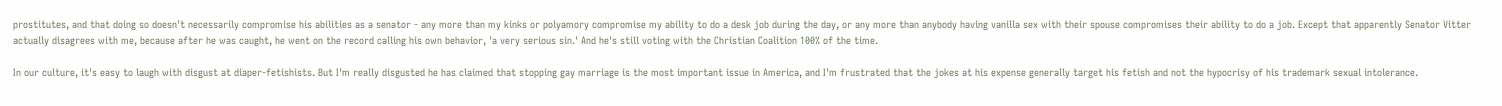prostitutes, and that doing so doesn't necessarily compromise his abilities as a senator - any more than my kinks or polyamory compromise my ability to do a desk job during the day, or any more than anybody having vanilla sex with their spouse compromises their ability to do a job. Except that apparently Senator Vitter actually disagrees with me, because after he was caught, he went on the record calling his own behavior, 'a very serious sin.' And he's still voting with the Christian Coalition 100% of the time.

In our culture, it's easy to laugh with disgust at diaper-fetishists. But I'm really disgusted he has claimed that stopping gay marriage is the most important issue in America, and I'm frustrated that the jokes at his expense generally target his fetish and not the hypocrisy of his trademark sexual intolerance.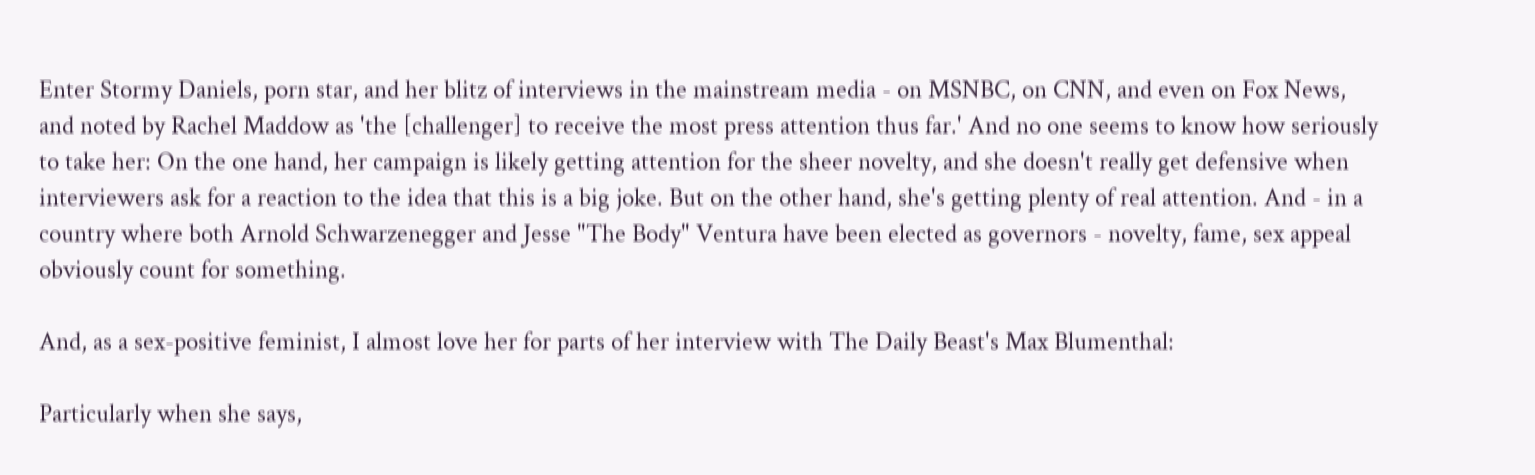Enter Stormy Daniels, porn star, and her blitz of interviews in the mainstream media - on MSNBC, on CNN, and even on Fox News, and noted by Rachel Maddow as 'the [challenger] to receive the most press attention thus far.' And no one seems to know how seriously to take her: On the one hand, her campaign is likely getting attention for the sheer novelty, and she doesn't really get defensive when interviewers ask for a reaction to the idea that this is a big joke. But on the other hand, she's getting plenty of real attention. And - in a country where both Arnold Schwarzenegger and Jesse "The Body" Ventura have been elected as governors - novelty, fame, sex appeal obviously count for something.

And, as a sex-positive feminist, I almost love her for parts of her interview with The Daily Beast's Max Blumenthal:

Particularly when she says,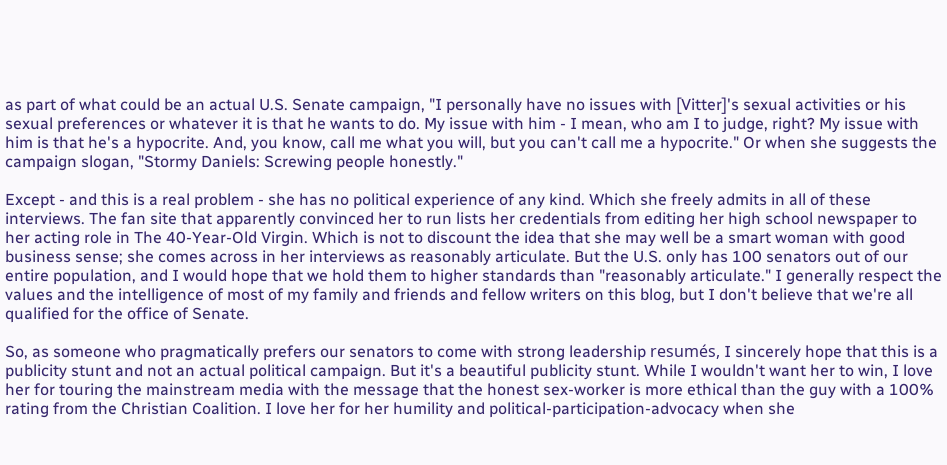as part of what could be an actual U.S. Senate campaign, "I personally have no issues with [Vitter]'s sexual activities or his sexual preferences or whatever it is that he wants to do. My issue with him - I mean, who am I to judge, right? My issue with him is that he's a hypocrite. And, you know, call me what you will, but you can't call me a hypocrite." Or when she suggests the campaign slogan, "Stormy Daniels: Screwing people honestly."

Except - and this is a real problem - she has no political experience of any kind. Which she freely admits in all of these interviews. The fan site that apparently convinced her to run lists her credentials from editing her high school newspaper to her acting role in The 40-Year-Old Virgin. Which is not to discount the idea that she may well be a smart woman with good business sense; she comes across in her interviews as reasonably articulate. But the U.S. only has 100 senators out of our entire population, and I would hope that we hold them to higher standards than "reasonably articulate." I generally respect the values and the intelligence of most of my family and friends and fellow writers on this blog, but I don't believe that we're all qualified for the office of Senate.

So, as someone who pragmatically prefers our senators to come with strong leadership resumés, I sincerely hope that this is a publicity stunt and not an actual political campaign. But it's a beautiful publicity stunt. While I wouldn't want her to win, I love her for touring the mainstream media with the message that the honest sex-worker is more ethical than the guy with a 100% rating from the Christian Coalition. I love her for her humility and political-participation-advocacy when she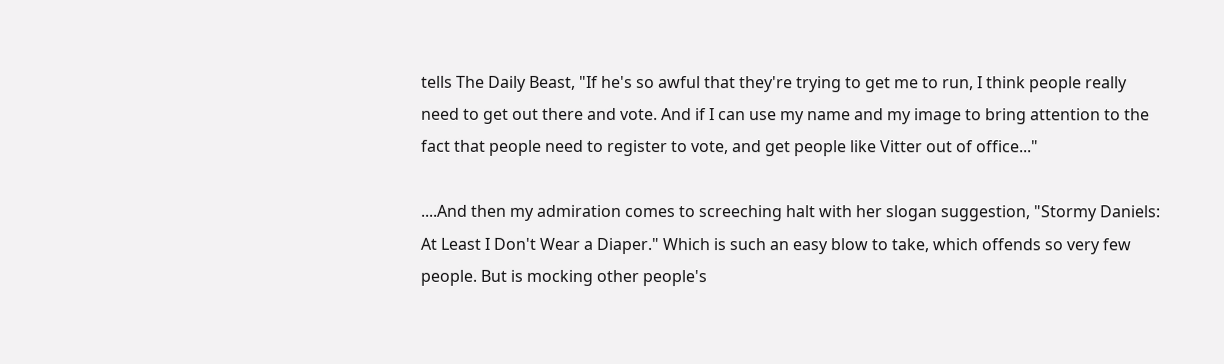tells The Daily Beast, "If he's so awful that they're trying to get me to run, I think people really need to get out there and vote. And if I can use my name and my image to bring attention to the fact that people need to register to vote, and get people like Vitter out of office..."

....And then my admiration comes to screeching halt with her slogan suggestion, "Stormy Daniels: At Least I Don't Wear a Diaper." Which is such an easy blow to take, which offends so very few people. But is mocking other people's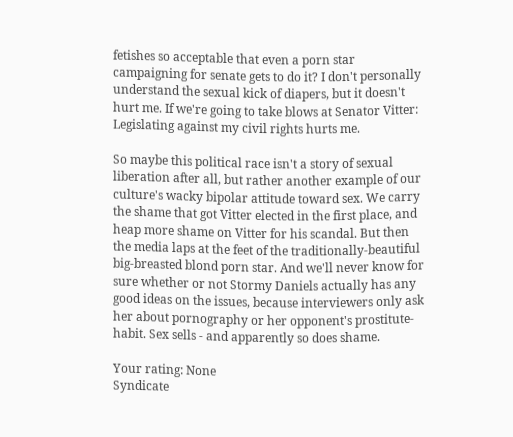fetishes so acceptable that even a porn star campaigning for senate gets to do it? I don't personally understand the sexual kick of diapers, but it doesn't hurt me. If we're going to take blows at Senator Vitter: Legislating against my civil rights hurts me.

So maybe this political race isn't a story of sexual liberation after all, but rather another example of our culture's wacky bipolar attitude toward sex. We carry the shame that got Vitter elected in the first place, and heap more shame on Vitter for his scandal. But then the media laps at the feet of the traditionally-beautiful big-breasted blond porn star. And we'll never know for sure whether or not Stormy Daniels actually has any good ideas on the issues, because interviewers only ask her about pornography or her opponent's prostitute-habit. Sex sells - and apparently so does shame.

Your rating: None
Syndicate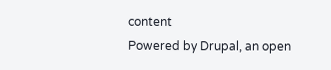content
Powered by Drupal, an open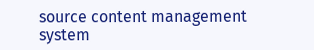source content management system